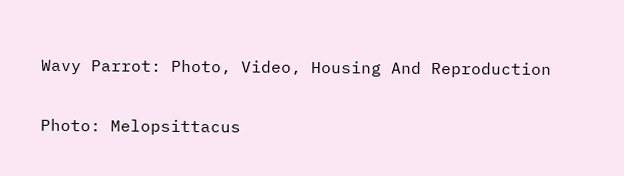Wavy Parrot: Photo, Video, Housing And Reproduction

Photo: Melopsittacus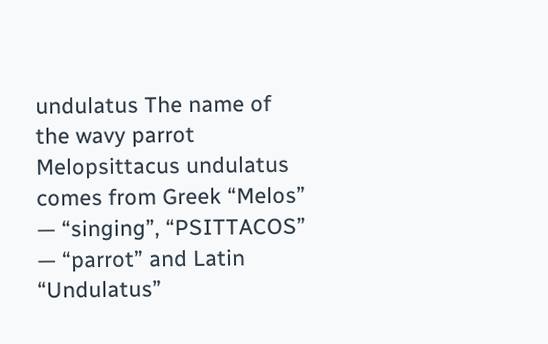undulatus The name of the wavy parrot Melopsittacus undulatus comes from Greek “Melos” — “singing”, “PSITTACOS” — “parrot” and Latin “Undulatus”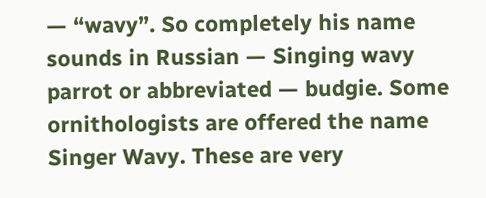— “wavy”. So completely his name sounds in Russian — Singing wavy parrot or abbreviated — budgie. Some ornithologists are offered the name Singer Wavy. These are very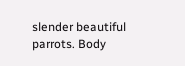slender beautiful parrots. Body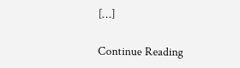[…]

Continue Reading